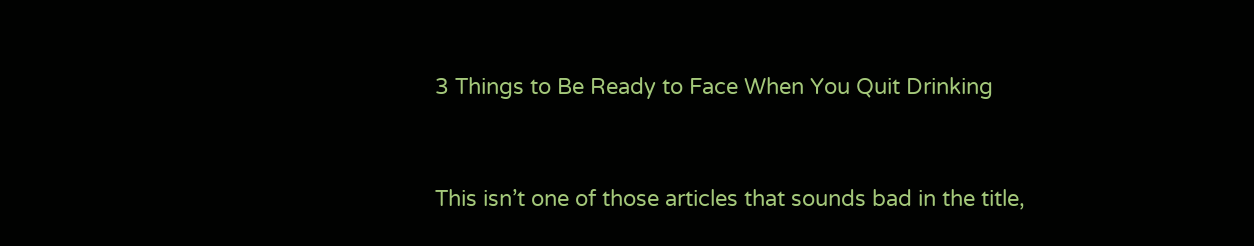3 Things to Be Ready to Face When You Quit Drinking


This isn’t one of those articles that sounds bad in the title,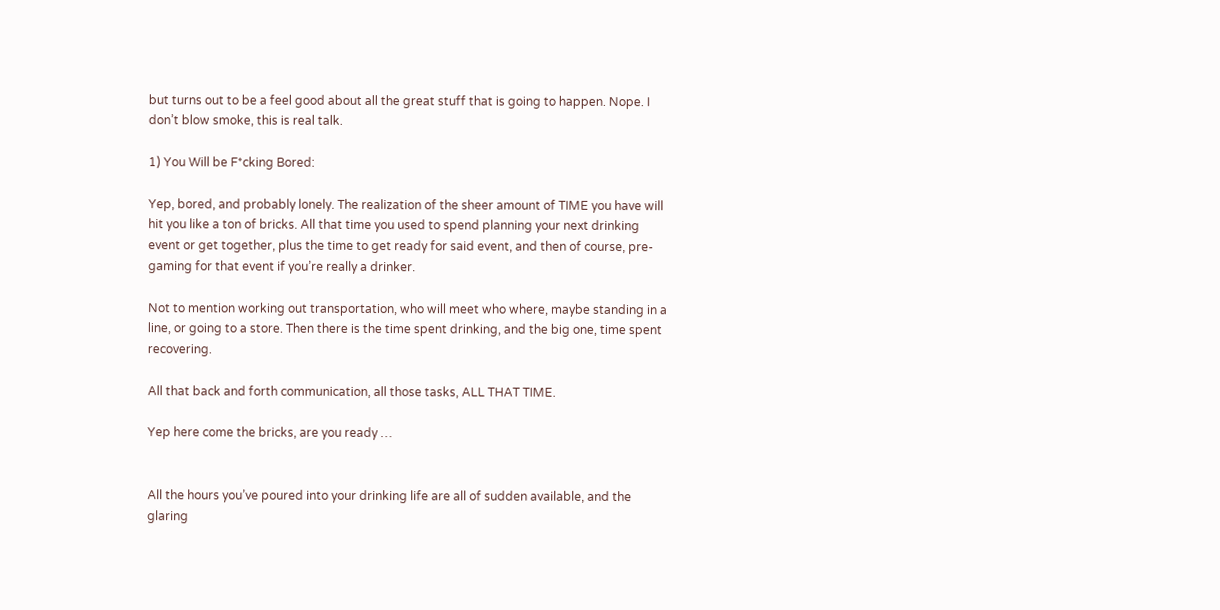but turns out to be a feel good about all the great stuff that is going to happen. Nope. I don’t blow smoke, this is real talk.

1) You Will be F*cking Bored:

Yep, bored, and probably lonely. The realization of the sheer amount of TIME you have will hit you like a ton of bricks. All that time you used to spend planning your next drinking event or get together, plus the time to get ready for said event, and then of course, pre-gaming for that event if you’re really a drinker.

Not to mention working out transportation, who will meet who where, maybe standing in a line, or going to a store. Then there is the time spent drinking, and the big one, time spent recovering.

All that back and forth communication, all those tasks, ALL THAT TIME.

Yep here come the bricks, are you ready …


All the hours you’ve poured into your drinking life are all of sudden available, and the glaring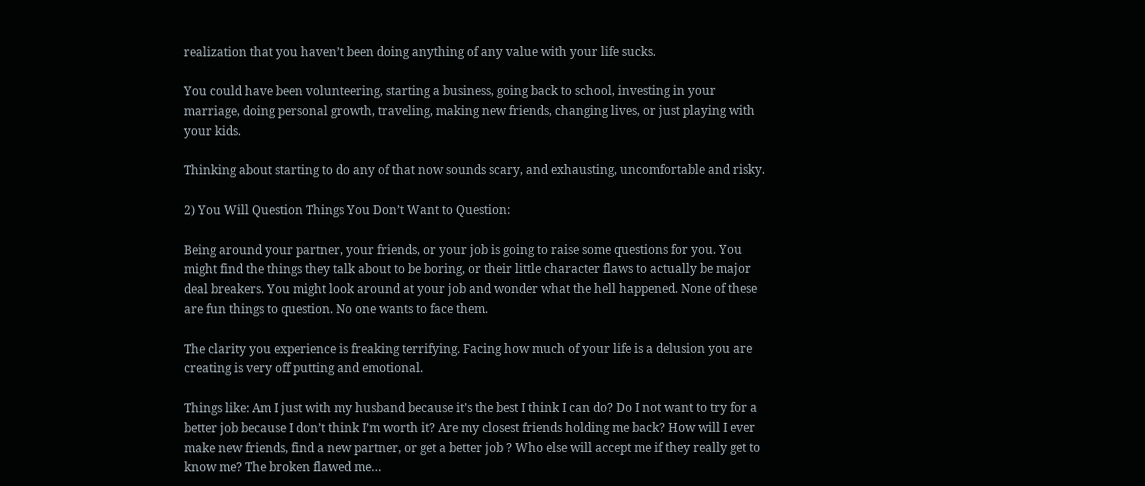realization that you haven’t been doing anything of any value with your life sucks.

You could have been volunteering, starting a business, going back to school, investing in your marriage, doing personal growth, traveling, making new friends, changing lives, or just playing with your kids.

Thinking about starting to do any of that now sounds scary, and exhausting, uncomfortable and risky.

2) You Will Question Things You Don’t Want to Question:

Being around your partner, your friends, or your job is going to raise some questions for you. You might find the things they talk about to be boring, or their little character flaws to actually be major deal breakers. You might look around at your job and wonder what the hell happened. None of these are fun things to question. No one wants to face them.

The clarity you experience is freaking terrifying. Facing how much of your life is a delusion you are creating is very off putting and emotional.

Things like: Am I just with my husband because it’s the best I think I can do? Do I not want to try for a better job because I don’t think I’m worth it? Are my closest friends holding me back? How will I ever make new friends, find a new partner, or get a better job ? Who else will accept me if they really get to know me? The broken flawed me…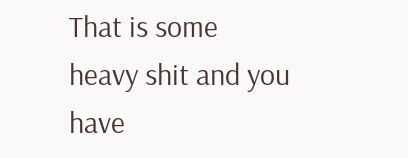That is some heavy shit and you have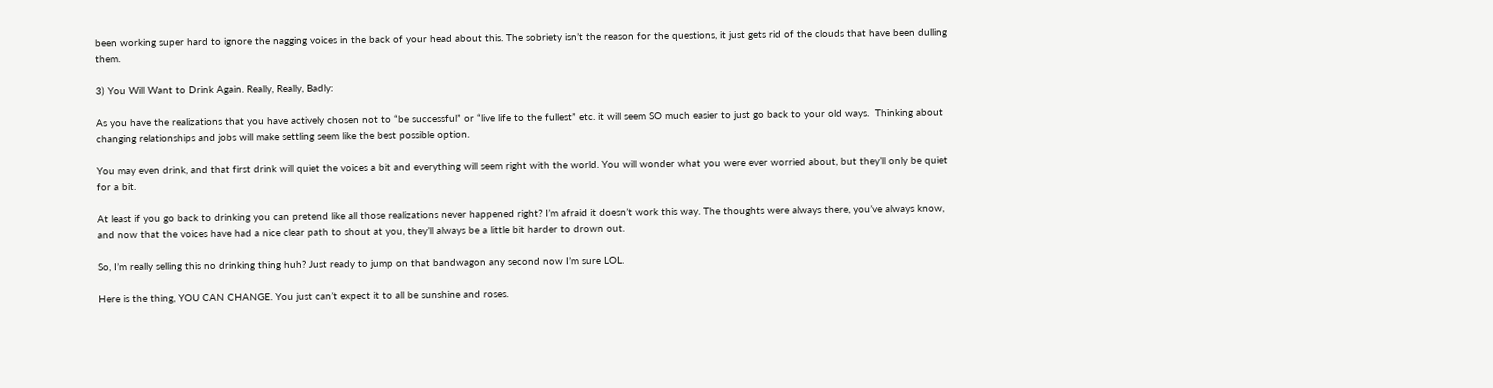been working super hard to ignore the nagging voices in the back of your head about this. The sobriety isn’t the reason for the questions, it just gets rid of the clouds that have been dulling them.

3) You Will Want to Drink Again. Really, Really, Badly:

As you have the realizations that you have actively chosen not to “be successful” or “live life to the fullest” etc. it will seem SO much easier to just go back to your old ways.  Thinking about changing relationships and jobs will make settling seem like the best possible option.

You may even drink, and that first drink will quiet the voices a bit and everything will seem right with the world. You will wonder what you were ever worried about, but they’ll only be quiet for a bit.

At least if you go back to drinking you can pretend like all those realizations never happened right? I’m afraid it doesn’t work this way. The thoughts were always there, you’ve always know, and now that the voices have had a nice clear path to shout at you, they’ll always be a little bit harder to drown out.

So, I’m really selling this no drinking thing huh? Just ready to jump on that bandwagon any second now I’m sure LOL.

Here is the thing, YOU CAN CHANGE. You just can’t expect it to all be sunshine and roses.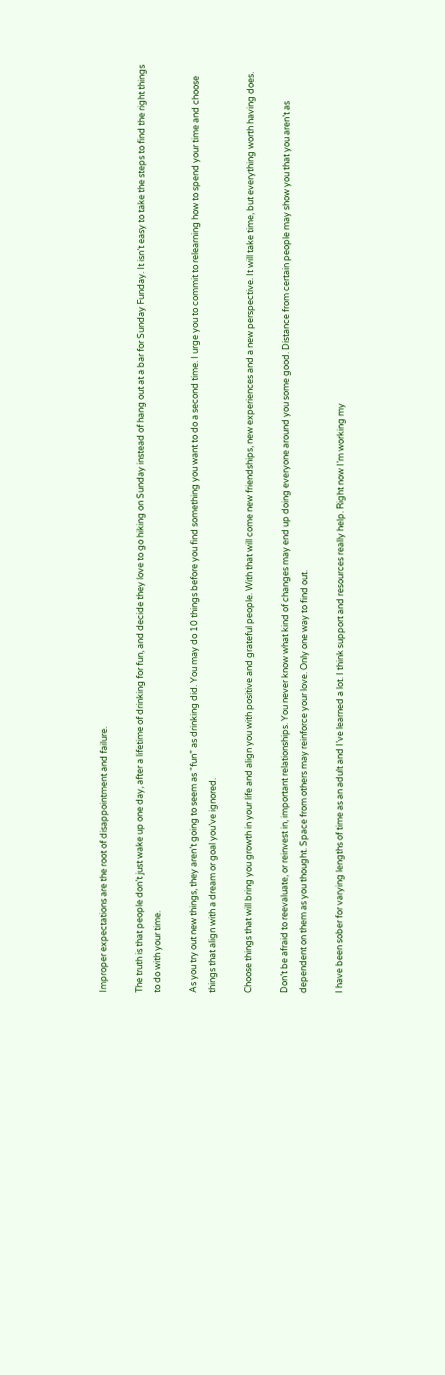Improper expectations are the root of disappointment and failure.

The truth is that people don’t just wake up one day, after a lifetime of drinking for fun, and decide they love to go hiking on Sunday instead of hang out at a bar for Sunday Funday. It isn’t easy to take the steps to find the right things to do with your time.

As you try out new things, they aren’t going to seem as “fun” as drinking did. You may do 10 things before you find something you want to do a second time. I urge you to commit to relearning how to spend your time and choose things that align with a dream or goal you’ve ignored.

Choose things that will bring you growth in your life and align you with positive and grateful people. With that will come new friendships, new experiences and a new perspective. It will take time, but everything worth having does.

Don’t be afraid to reevaluate, or reinvest in, important relationships. You never know what kind of changes may end up doing everyone around you some good. Distance from certain people may show you that you aren’t as dependent on them as you thought. Space from others may reinforce your love. Only one way to find out.

I have been sober for varying lengths of time as an adult and I’ve learned a lot. I think support and resources really help. Right now I’m working my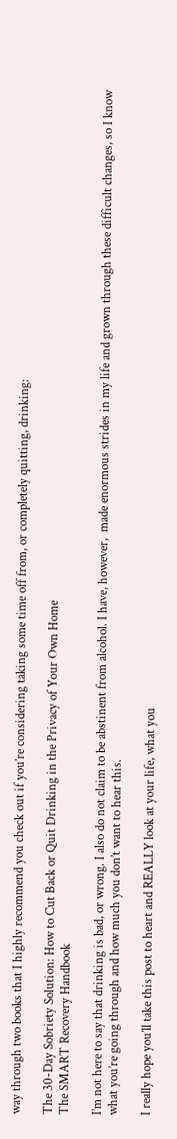way through two books that I highly recommend you check out if you’re considering taking some time off from, or completely quitting, drinking:

The 30-Day Sobriety Solution: How to Cut Back or Quit Drinking in the Privacy of Your Own Home
The SMART Recovery Handbook

I’m not here to say that drinking is bad, or wrong. I also do not claim to be abstinent from alcohol. I have, however,  made enormous strides in my life and grown through these difficult changes, so I know what you’re going through and how much you don’t want to hear this.

I really hope you’ll take this post to heart and REALLY look at your life, what you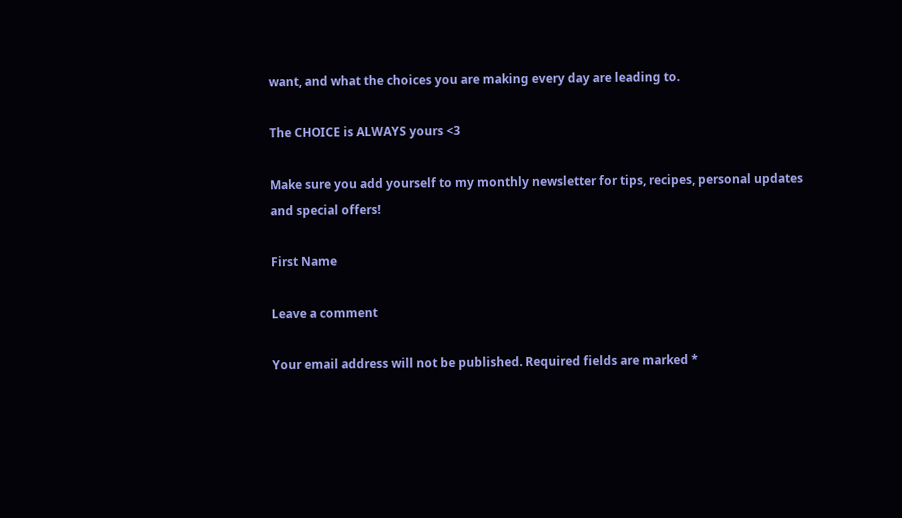want, and what the choices you are making every day are leading to.

The CHOICE is ALWAYS yours <3

Make sure you add yourself to my monthly newsletter for tips, recipes, personal updates and special offers!

First Name

Leave a comment

Your email address will not be published. Required fields are marked *